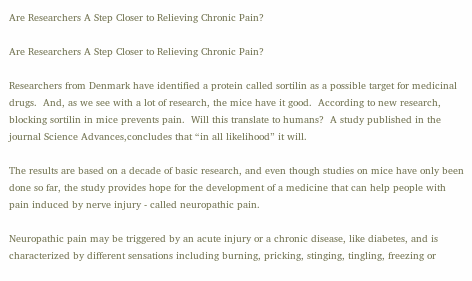Are Researchers A Step Closer to Relieving Chronic Pain?

Are Researchers A Step Closer to Relieving Chronic Pain?

Researchers from Denmark have identified a protein called sortilin as a possible target for medicinal drugs.  And, as we see with a lot of research, the mice have it good.  According to new research, blocking sortilin in mice prevents pain.  Will this translate to humans?  A study published in the journal Science Advances,concludes that “in all likelihood” it will.

The results are based on a decade of basic research, and even though studies on mice have only been done so far, the study provides hope for the development of a medicine that can help people with pain induced by nerve injury - called neuropathic pain.

Neuropathic pain may be triggered by an acute injury or a chronic disease, like diabetes, and is characterized by different sensations including burning, pricking, stinging, tingling, freezing or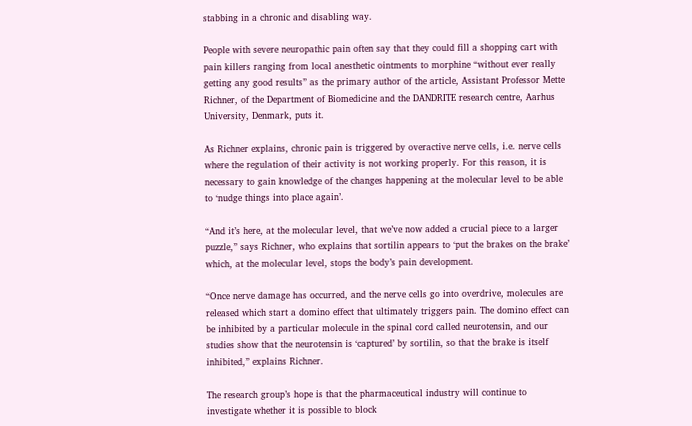stabbing in a chronic and disabling way.

People with severe neuropathic pain often say that they could fill a shopping cart with pain killers ranging from local anesthetic ointments to morphine “without ever really getting any good results” as the primary author of the article, Assistant Professor Mette Richner, of the Department of Biomedicine and the DANDRITE research centre, Aarhus University, Denmark, puts it.

As Richner explains, chronic pain is triggered by overactive nerve cells, i.e. nerve cells where the regulation of their activity is not working properly. For this reason, it is necessary to gain knowledge of the changes happening at the molecular level to be able to ‘nudge things into place again’.

“And it’s here, at the molecular level, that we’ve now added a crucial piece to a larger puzzle,” says Richner, who explains that sortilin appears to ‘put the brakes on the brake’ which, at the molecular level, stops the body’s pain development.

“Once nerve damage has occurred, and the nerve cells go into overdrive, molecules are released which start a domino effect that ultimately triggers pain. The domino effect can be inhibited by a particular molecule in the spinal cord called neurotensin, and our studies show that the neurotensin is ‘captured’ by sortilin, so that the brake is itself inhibited,” explains Richner.

The research group’s hope is that the pharmaceutical industry will continue to investigate whether it is possible to block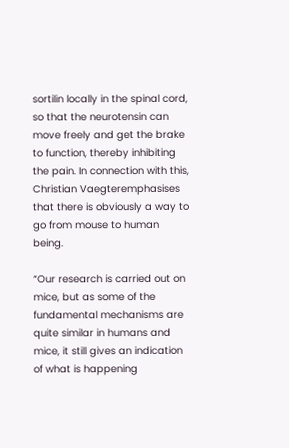sortilin locally in the spinal cord, so that the neurotensin can move freely and get the brake to function, thereby inhibiting the pain. In connection with this, Christian Vaegteremphasises that there is obviously a way to go from mouse to human being.

“Our research is carried out on mice, but as some of the fundamental mechanisms are quite similar in humans and mice, it still gives an indication of what is happening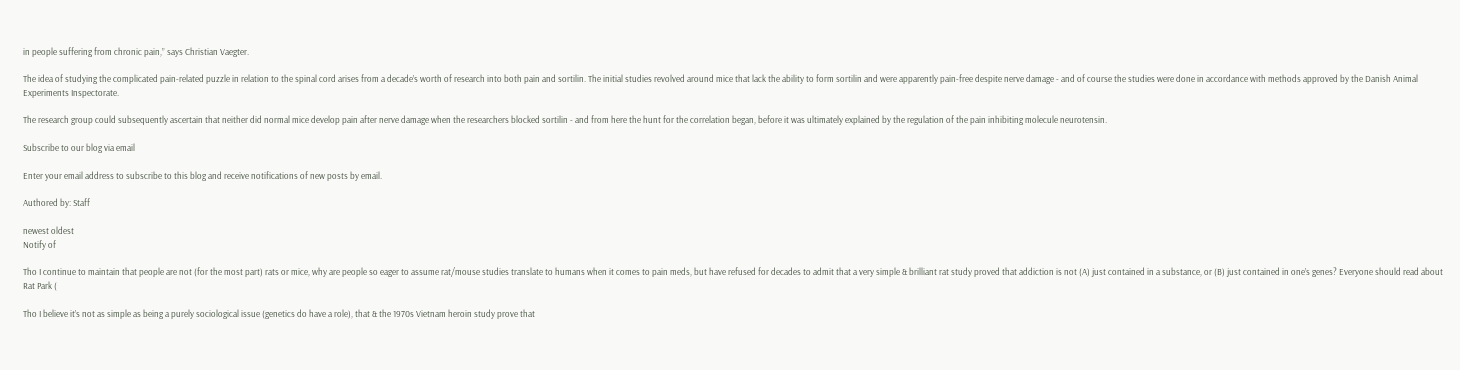in people suffering from chronic pain,” says Christian Vaegter.

The idea of studying the complicated pain-related puzzle in relation to the spinal cord arises from a decade’s worth of research into both pain and sortilin. The initial studies revolved around mice that lack the ability to form sortilin and were apparently pain-free despite nerve damage - and of course the studies were done in accordance with methods approved by the Danish Animal Experiments Inspectorate.

The research group could subsequently ascertain that neither did normal mice develop pain after nerve damage when the researchers blocked sortilin - and from here the hunt for the correlation began, before it was ultimately explained by the regulation of the pain inhibiting molecule neurotensin.

Subscribe to our blog via email

Enter your email address to subscribe to this blog and receive notifications of new posts by email.

Authored by: Staff

newest oldest
Notify of

Tho I continue to maintain that people are not (for the most part) rats or mice, why are people so eager to assume rat/mouse studies translate to humans when it comes to pain meds, but have refused for decades to admit that a very simple & brilliant rat study proved that addiction is not (A) just contained in a substance, or (B) just contained in one’s genes? Everyone should read about Rat Park (

Tho I believe it’s not as simple as being a purely sociological issue (genetics do have a role), that & the 1970s Vietnam heroin study prove that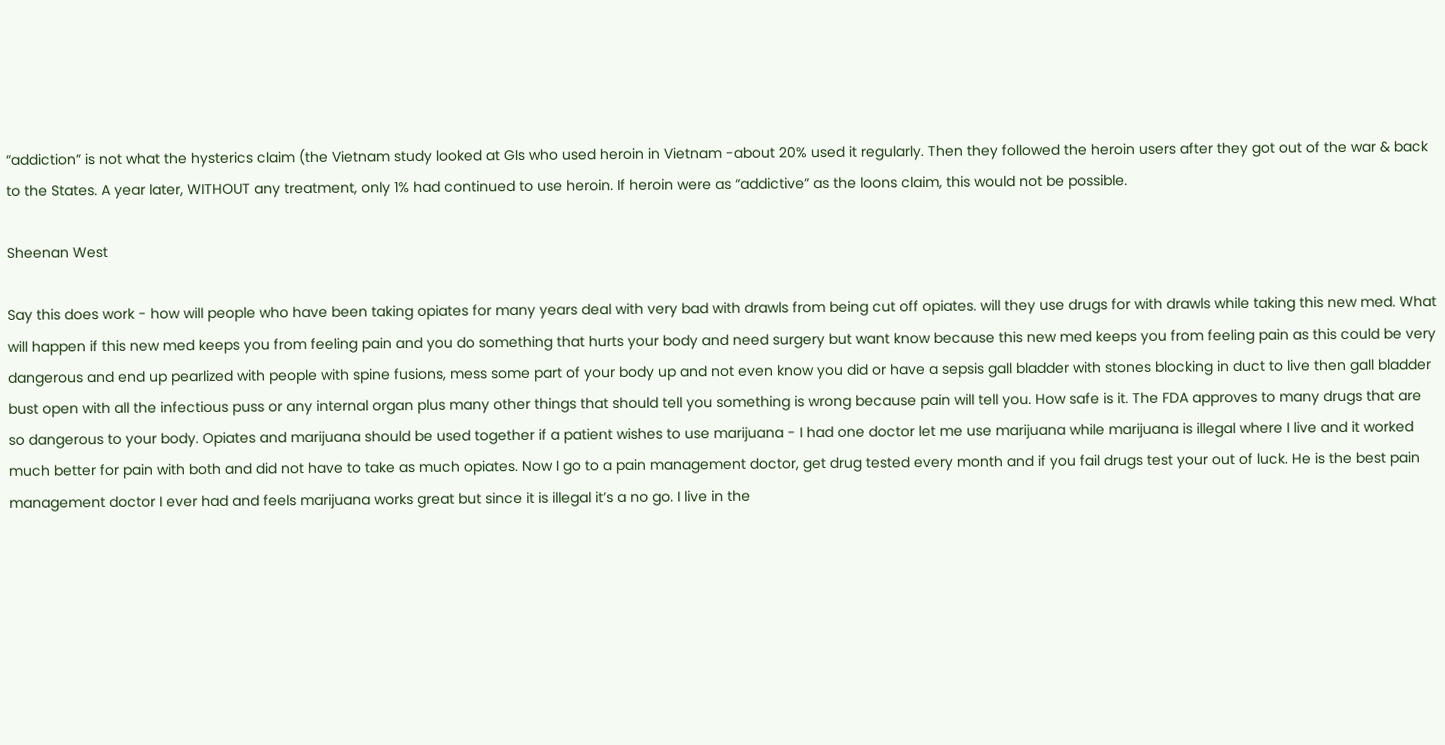“addiction” is not what the hysterics claim (the Vietnam study looked at GIs who used heroin in Vietnam -about 20% used it regularly. Then they followed the heroin users after they got out of the war & back to the States. A year later, WITHOUT any treatment, only 1% had continued to use heroin. If heroin were as “addictive” as the loons claim, this would not be possible.

Sheenan West

Say this does work - how will people who have been taking opiates for many years deal with very bad with drawls from being cut off opiates. will they use drugs for with drawls while taking this new med. What will happen if this new med keeps you from feeling pain and you do something that hurts your body and need surgery but want know because this new med keeps you from feeling pain as this could be very dangerous and end up pearlized with people with spine fusions, mess some part of your body up and not even know you did or have a sepsis gall bladder with stones blocking in duct to live then gall bladder bust open with all the infectious puss or any internal organ plus many other things that should tell you something is wrong because pain will tell you. How safe is it. The FDA approves to many drugs that are so dangerous to your body. Opiates and marijuana should be used together if a patient wishes to use marijuana - I had one doctor let me use marijuana while marijuana is illegal where I live and it worked much better for pain with both and did not have to take as much opiates. Now I go to a pain management doctor, get drug tested every month and if you fail drugs test your out of luck. He is the best pain management doctor I ever had and feels marijuana works great but since it is illegal it’s a no go. I live in the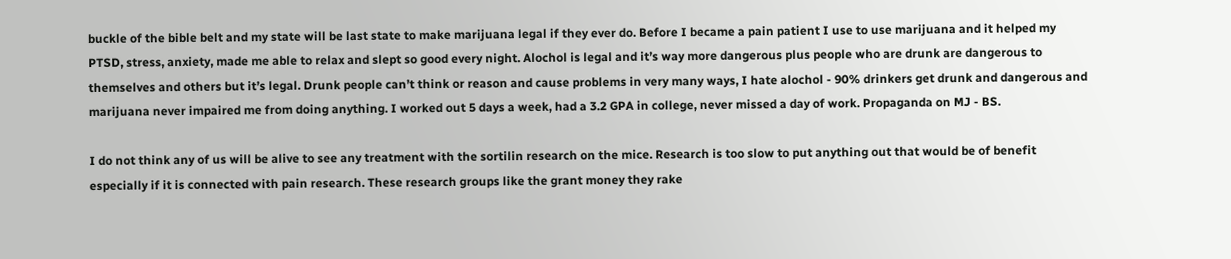buckle of the bible belt and my state will be last state to make marijuana legal if they ever do. Before I became a pain patient I use to use marijuana and it helped my PTSD, stress, anxiety, made me able to relax and slept so good every night. Alochol is legal and it’s way more dangerous plus people who are drunk are dangerous to themselves and others but it’s legal. Drunk people can’t think or reason and cause problems in very many ways, I hate alochol - 90% drinkers get drunk and dangerous and marijuana never impaired me from doing anything. I worked out 5 days a week, had a 3.2 GPA in college, never missed a day of work. Propaganda on MJ - BS.

I do not think any of us will be alive to see any treatment with the sortilin research on the mice. Research is too slow to put anything out that would be of benefit especially if it is connected with pain research. These research groups like the grant money they rake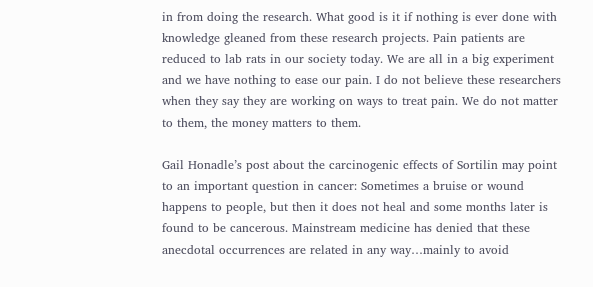in from doing the research. What good is it if nothing is ever done with knowledge gleaned from these research projects. Pain patients are reduced to lab rats in our society today. We are all in a big experiment and we have nothing to ease our pain. I do not believe these researchers when they say they are working on ways to treat pain. We do not matter to them, the money matters to them.

Gail Honadle’s post about the carcinogenic effects of Sortilin may point to an important question in cancer: Sometimes a bruise or wound happens to people, but then it does not heal and some months later is found to be cancerous. Mainstream medicine has denied that these anecdotal occurrences are related in any way…mainly to avoid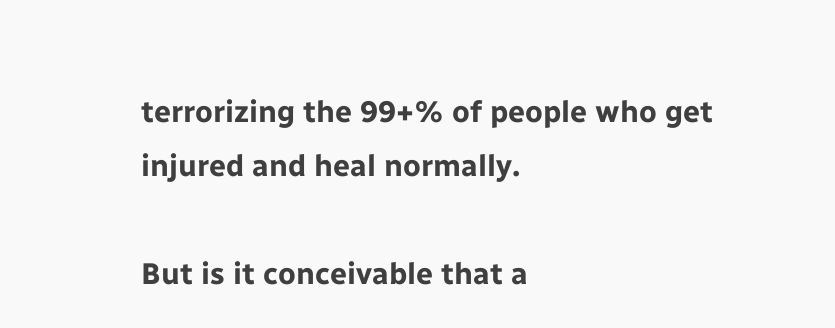terrorizing the 99+% of people who get injured and heal normally.

But is it conceivable that a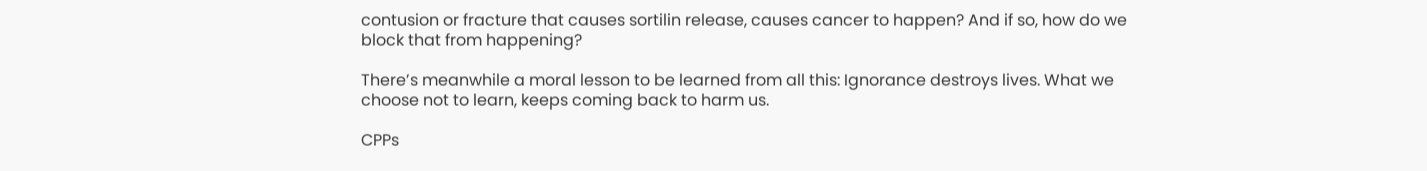contusion or fracture that causes sortilin release, causes cancer to happen? And if so, how do we block that from happening?

There’s meanwhile a moral lesson to be learned from all this: Ignorance destroys lives. What we choose not to learn, keeps coming back to harm us.

CPPs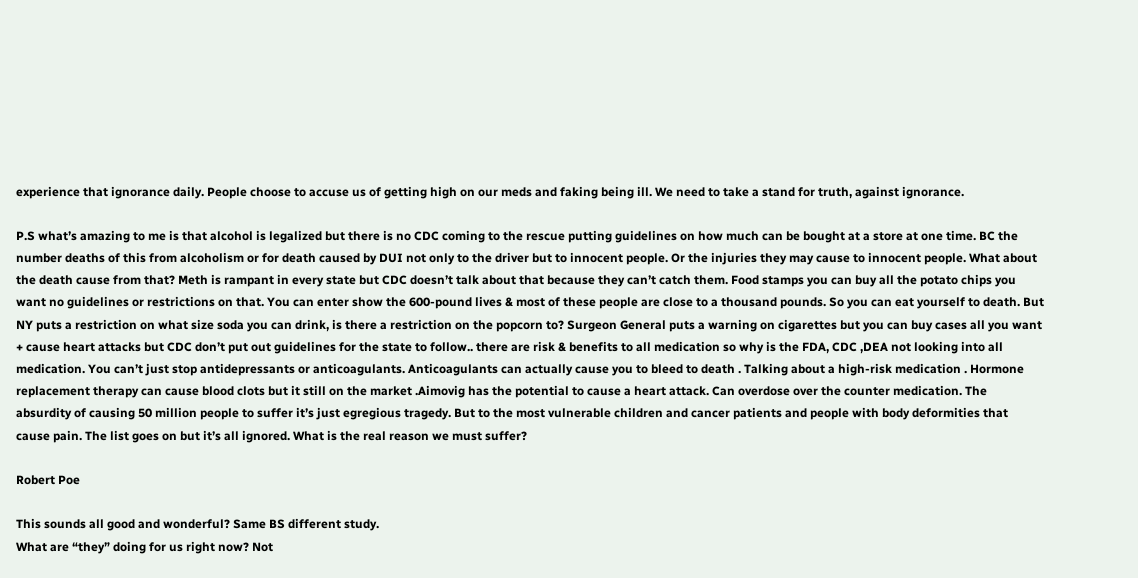experience that ignorance daily. People choose to accuse us of getting high on our meds and faking being ill. We need to take a stand for truth, against ignorance.

P.S what’s amazing to me is that alcohol is legalized but there is no CDC coming to the rescue putting guidelines on how much can be bought at a store at one time. BC the number deaths of this from alcoholism or for death caused by DUI not only to the driver but to innocent people. Or the injuries they may cause to innocent people. What about the death cause from that? Meth is rampant in every state but CDC doesn’t talk about that because they can’t catch them. Food stamps you can buy all the potato chips you want no guidelines or restrictions on that. You can enter show the 600-pound lives & most of these people are close to a thousand pounds. So you can eat yourself to death. But NY puts a restriction on what size soda you can drink, is there a restriction on the popcorn to? Surgeon General puts a warning on cigarettes but you can buy cases all you want + cause heart attacks but CDC don’t put out guidelines for the state to follow.. there are risk & benefits to all medication so why is the FDA, CDC ,DEA not looking into all medication. You can’t just stop antidepressants or anticoagulants. Anticoagulants can actually cause you to bleed to death . Talking about a high-risk medication . Hormone replacement therapy can cause blood clots but it still on the market .Aimovig has the potential to cause a heart attack. Can overdose over the counter medication. The absurdity of causing 50 million people to suffer it’s just egregious tragedy. But to the most vulnerable children and cancer patients and people with body deformities that cause pain. The list goes on but it’s all ignored. What is the real reason we must suffer?

Robert Poe

This sounds all good and wonderful? Same BS different study.
What are “they” doing for us right now? Not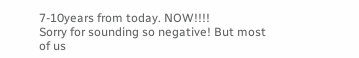7-10years from today. NOW!!!!
Sorry for sounding so negative! But most of us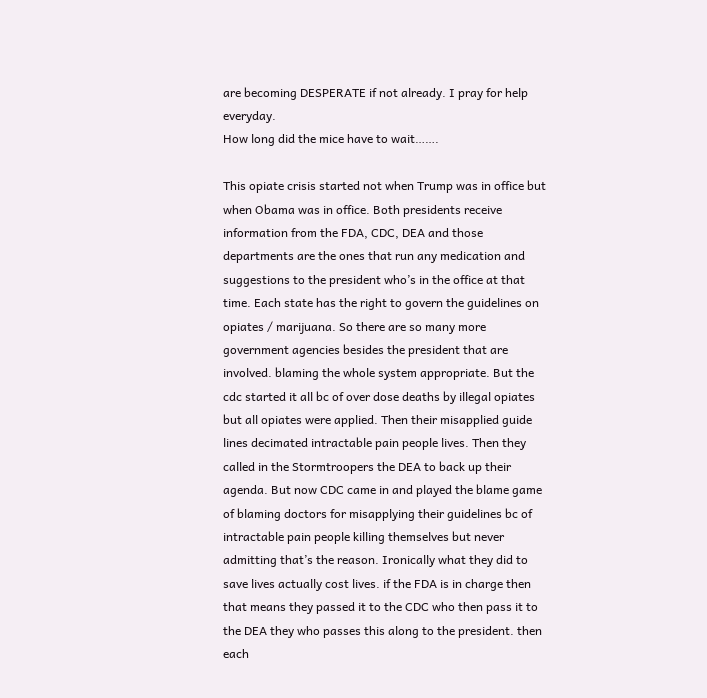are becoming DESPERATE if not already. I pray for help everyday.
How long did the mice have to wait…….

This opiate crisis started not when Trump was in office but when Obama was in office. Both presidents receive information from the FDA, CDC, DEA and those departments are the ones that run any medication and suggestions to the president who’s in the office at that time. Each state has the right to govern the guidelines on opiates / marijuana. So there are so many more government agencies besides the president that are involved. blaming the whole system appropriate. But the cdc started it all bc of over dose deaths by illegal opiates but all opiates were applied. Then their misapplied guide lines decimated intractable pain people lives. Then they called in the Stormtroopers the DEA to back up their agenda. But now CDC came in and played the blame game of blaming doctors for misapplying their guidelines bc of intractable pain people killing themselves but never admitting that’s the reason. Ironically what they did to save lives actually cost lives. if the FDA is in charge then that means they passed it to the CDC who then pass it to the DEA they who passes this along to the president. then each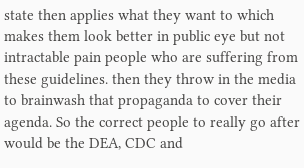state then applies what they want to which makes them look better in public eye but not intractable pain people who are suffering from these guidelines. then they throw in the media to brainwash that propaganda to cover their agenda. So the correct people to really go after would be the DEA, CDC and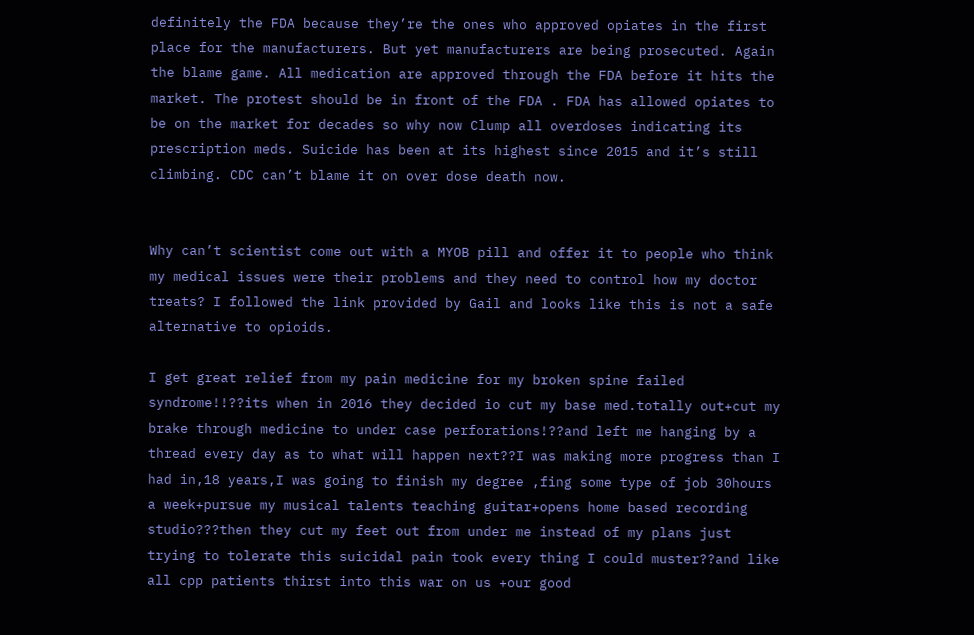definitely the FDA because they’re the ones who approved opiates in the first place for the manufacturers. But yet manufacturers are being prosecuted. Again the blame game. All medication are approved through the FDA before it hits the market. The protest should be in front of the FDA . FDA has allowed opiates to be on the market for decades so why now Clump all overdoses indicating its prescription meds. Suicide has been at its highest since 2015 and it’s still climbing. CDC can’t blame it on over dose death now.


Why can’t scientist come out with a MYOB pill and offer it to people who think my medical issues were their problems and they need to control how my doctor treats? I followed the link provided by Gail and looks like this is not a safe alternative to opioids.

I get great relief from my pain medicine for my broken spine failed syndrome!!??its when in 2016 they decided io cut my base med.totally out+cut my brake through medicine to under case perforations!??and left me hanging by a thread every day as to what will happen next??I was making more progress than I had in,18 years,I was going to finish my degree ,fing some type of job 30hours a week+pursue my musical talents teaching guitar+opens home based recording studio???then they cut my feet out from under me instead of my plans just trying to tolerate this suicidal pain took every thing I could muster??and like all cpp patients thirst into this war on us +our good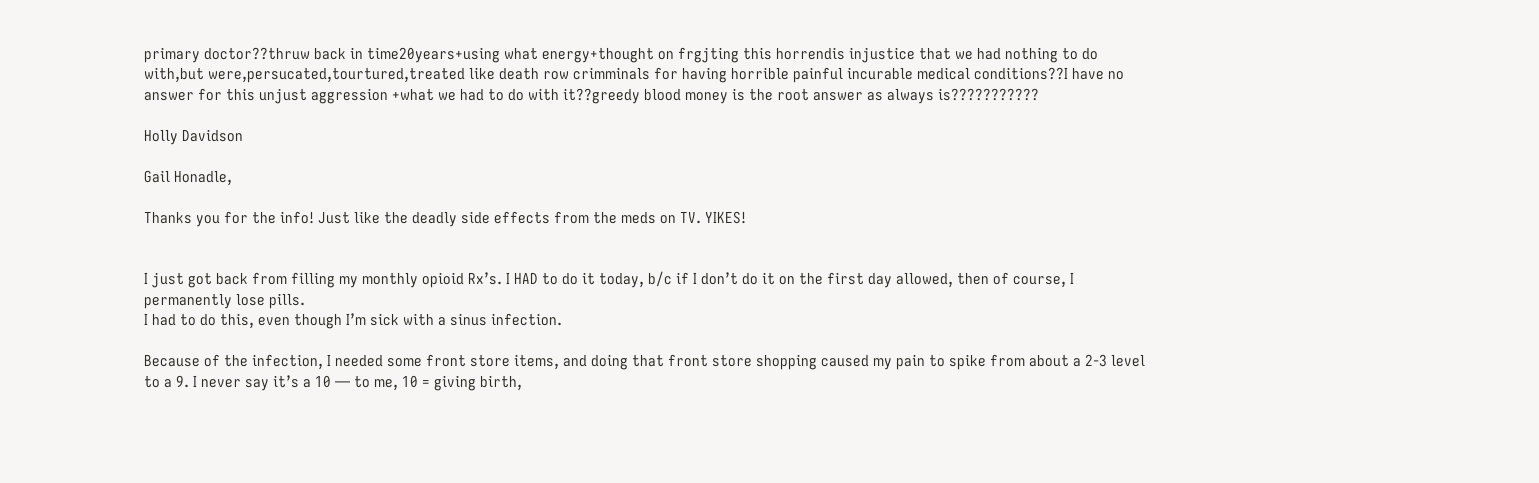primary doctor??thruw back in time20years+using what energy+thought on frgjting this horrendis injustice that we had nothing to do with,but were,persucated,tourtured,treated like death row crimminals for having horrible painful incurable medical conditions??I have no answer for this unjust aggression +what we had to do with it??greedy blood money is the root answer as always is???????????

Holly Davidson

Gail Honadle,

Thanks you for the info! Just like the deadly side effects from the meds on TV. YIKES!


I just got back from filling my monthly opioid Rx’s. I HAD to do it today, b/c if I don’t do it on the first day allowed, then of course, I permanently lose pills.
I had to do this, even though I’m sick with a sinus infection.

Because of the infection, I needed some front store items, and doing that front store shopping caused my pain to spike from about a 2-3 level to a 9. I never say it’s a 10 — to me, 10 = giving birth,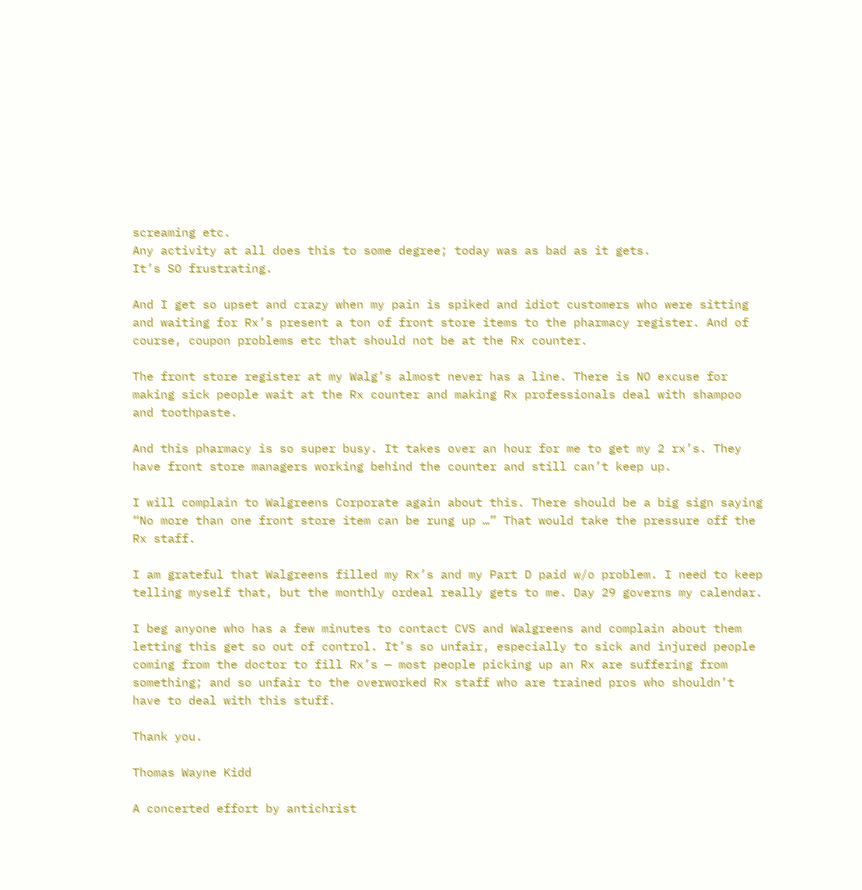screaming etc.
Any activity at all does this to some degree; today was as bad as it gets.
It’s SO frustrating.

And I get so upset and crazy when my pain is spiked and idiot customers who were sitting and waiting for Rx’s present a ton of front store items to the pharmacy register. And of course, coupon problems etc that should not be at the Rx counter.

The front store register at my Walg’s almost never has a line. There is NO excuse for making sick people wait at the Rx counter and making Rx professionals deal with shampoo and toothpaste.

And this pharmacy is so super busy. It takes over an hour for me to get my 2 rx’s. They have front store managers working behind the counter and still can’t keep up.

I will complain to Walgreens Corporate again about this. There should be a big sign saying “No more than one front store item can be rung up …” That would take the pressure off the Rx staff.

I am grateful that Walgreens filled my Rx’s and my Part D paid w/o problem. I need to keep telling myself that, but the monthly ordeal really gets to me. Day 29 governs my calendar.

I beg anyone who has a few minutes to contact CVS and Walgreens and complain about them letting this get so out of control. It’s so unfair, especially to sick and injured people coming from the doctor to fill Rx’s — most people picking up an Rx are suffering from something; and so unfair to the overworked Rx staff who are trained pros who shouldn’t have to deal with this stuff.

Thank you.

Thomas Wayne Kidd

A concerted effort by antichrist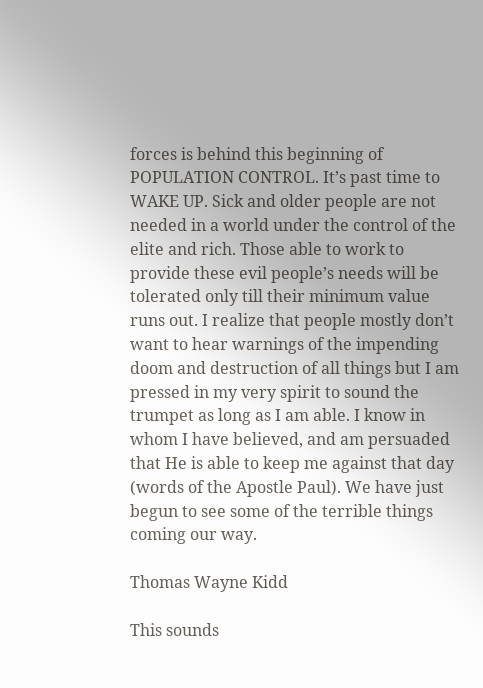forces is behind this beginning of POPULATION CONTROL. It’s past time to WAKE UP. Sick and older people are not needed in a world under the control of the elite and rich. Those able to work to provide these evil people’s needs will be tolerated only till their minimum value runs out. I realize that people mostly don’t want to hear warnings of the impending doom and destruction of all things but I am pressed in my very spirit to sound the trumpet as long as I am able. I know in whom I have believed, and am persuaded that He is able to keep me against that day (words of the Apostle Paul). We have just begun to see some of the terrible things coming our way.

Thomas Wayne Kidd

This sounds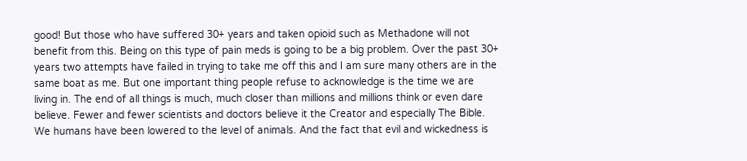good! But those who have suffered 30+ years and taken opioid such as Methadone will not benefit from this. Being on this type of pain meds is going to be a big problem. Over the past 30+ years two attempts have failed in trying to take me off this and I am sure many others are in the same boat as me. But one important thing people refuse to acknowledge is the time we are living in. The end of all things is much, much closer than millions and millions think or even dare believe. Fewer and fewer scientists and doctors believe it the Creator and especially The Bible. We humans have been lowered to the level of animals. And the fact that evil and wickedness is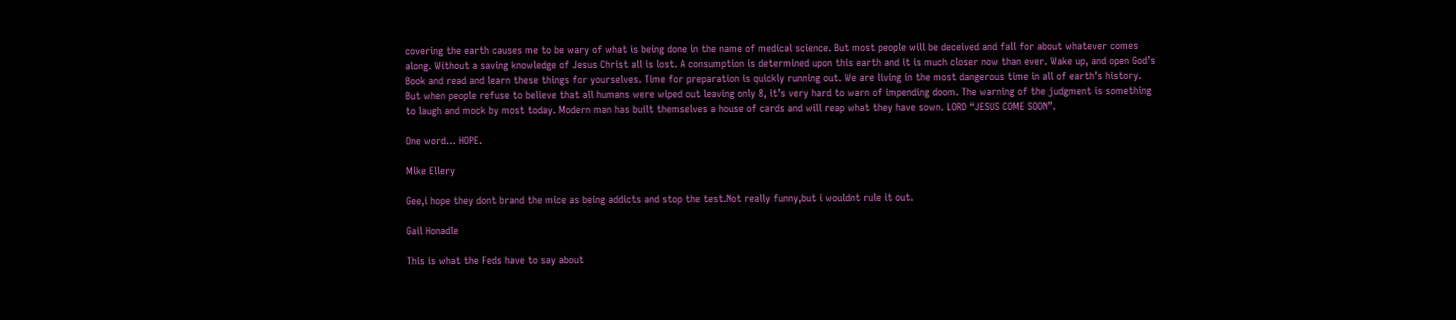covering the earth causes me to be wary of what is being done in the name of medical science. But most people will be deceived and fall for about whatever comes along. Without a saving knowledge of Jesus Christ all is lost. A consumption is determined upon this earth and it is much closer now than ever. Wake up, and open God’s Book and read and learn these things for yourselves. Time for preparation is quickly running out. We are living in the most dangerous time in all of earth’s history. But when people refuse to believe that all humans were wiped out leaving only 8, it’s very hard to warn of impending doom. The warning of the judgment is something to laugh and mock by most today. Modern man has built themselves a house of cards and will reap what they have sown. LORD “JESUS COME SOON”.

One word… HOPE.

Mike Ellery

Gee,i hope they dont brand the mice as being addicts and stop the test.Not really funny,but i wouldnt rule it out.

Gail Honadle

This is what the Feds have to say about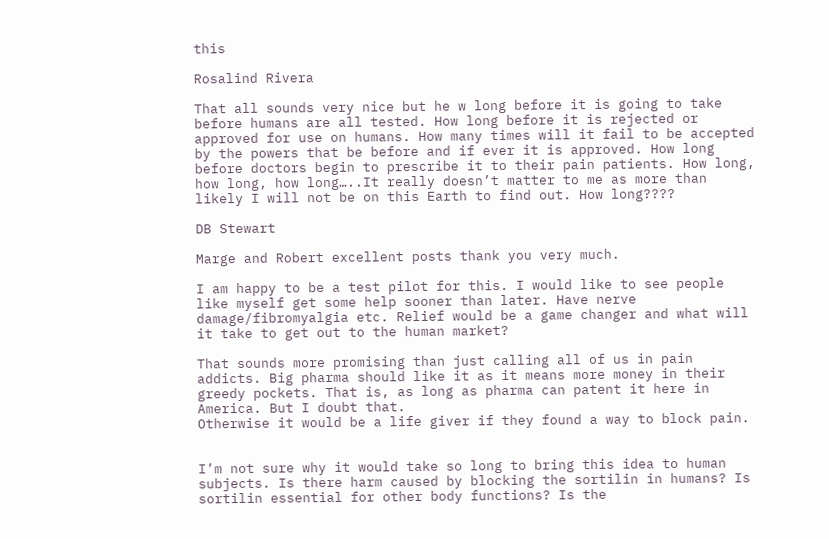this

Rosalind Rivera

That all sounds very nice but he w long before it is going to take before humans are all tested. How long before it is rejected or approved for use on humans. How many times will it fail to be accepted by the powers that be before and if ever it is approved. How long before doctors begin to prescribe it to their pain patients. How long, how long, how long…..It really doesn’t matter to me as more than likely I will not be on this Earth to find out. How long????

DB Stewart

Marge and Robert excellent posts thank you very much.

I am happy to be a test pilot for this. I would like to see people like myself get some help sooner than later. Have nerve damage/fibromyalgia etc. Relief would be a game changer and what will it take to get out to the human market?

That sounds more promising than just calling all of us in pain addicts. Big pharma should like it as it means more money in their greedy pockets. That is, as long as pharma can patent it here in America. But I doubt that.
Otherwise it would be a life giver if they found a way to block pain.


I’m not sure why it would take so long to bring this idea to human subjects. Is there harm caused by blocking the sortilin in humans? Is sortilin essential for other body functions? Is the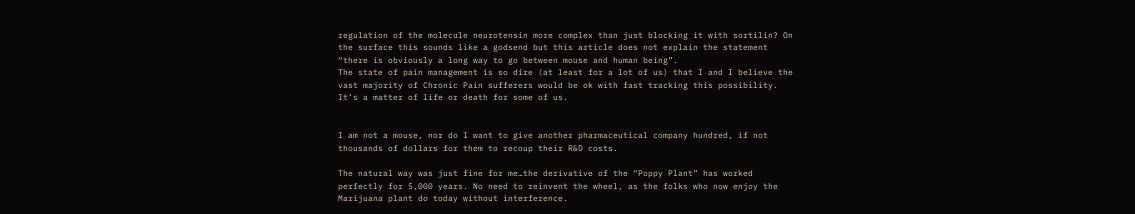regulation of the molecule neurotensin more complex than just blocking it with sortilin? On the surface this sounds like a godsend but this article does not explain the statement “there is obviously a long way to go between mouse and human being”.
The state of pain management is so dire (at least for a lot of us) that I and I believe the vast majority of Chronic Pain sufferers would be ok with fast tracking this possibility. It’s a matter of life or death for some of us.


I am not a mouse, nor do I want to give another pharmaceutical company hundred, if not thousands of dollars for them to recoup their R&D costs.

The natural way was just fine for me…the derivative of the “Poppy Plant” has worked perfectly for 5,000 years. No need to reinvent the wheel, as the folks who now enjoy the Marijuana plant do today without interference.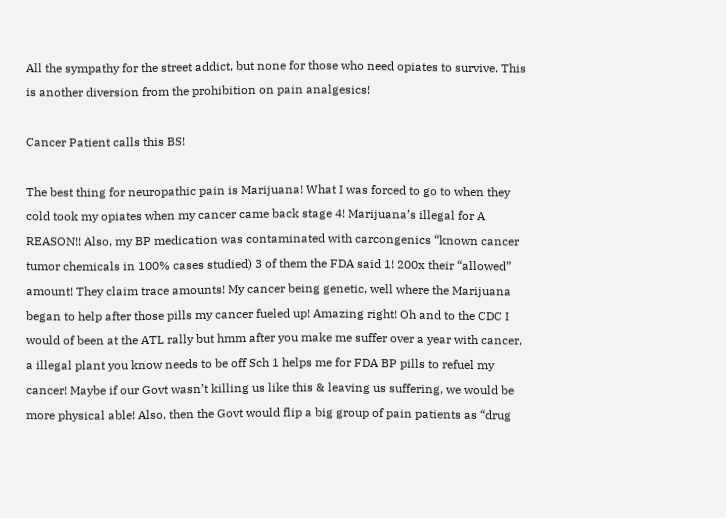All the sympathy for the street addict, but none for those who need opiates to survive. This is another diversion from the prohibition on pain analgesics!

Cancer Patient calls this BS!

The best thing for neuropathic pain is Marijuana! What I was forced to go to when they cold took my opiates when my cancer came back stage 4! Marijuana’s illegal for A REASON!! Also, my BP medication was contaminated with carcongenics “known cancer tumor chemicals in 100% cases studied) 3 of them the FDA said 1! 200x their “allowed” amount! They claim trace amounts! My cancer being genetic, well where the Marijuana began to help after those pills my cancer fueled up! Amazing right! Oh and to the CDC I would of been at the ATL rally but hmm after you make me suffer over a year with cancer, a illegal plant you know needs to be off Sch 1 helps me for FDA BP pills to refuel my cancer! Maybe if our Govt wasn’t killing us like this & leaving us suffering, we would be more physical able! Also, then the Govt would flip a big group of pain patients as “drug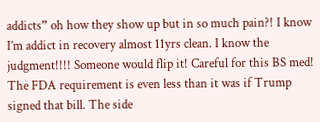addicts” oh how they show up but in so much pain?! I know I’m addict in recovery almost 11yrs clean. I know the judgment!!!! Someone would flip it! Careful for this BS med! The FDA requirement is even less than it was if Trump signed that bill. The side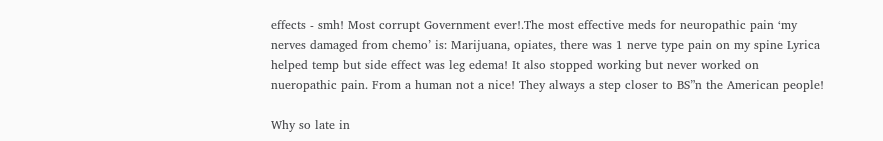effects - smh! Most corrupt Government ever!.The most effective meds for neuropathic pain ‘my nerves damaged from chemo’ is: Marijuana, opiates, there was 1 nerve type pain on my spine Lyrica helped temp but side effect was leg edema! It also stopped working but never worked on nueropathic pain. From a human not a nice! They always a step closer to BS”n the American people!

Why so late in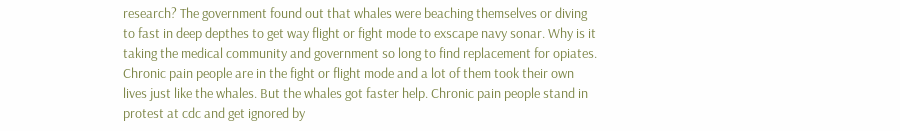research? The government found out that whales were beaching themselves or diving to fast in deep depthes to get way flight or fight mode to exscape navy sonar. Why is it taking the medical community and government so long to find replacement for opiates. Chronic pain people are in the fight or flight mode and a lot of them took their own lives just like the whales. But the whales got faster help. Chronic pain people stand in protest at cdc and get ignored by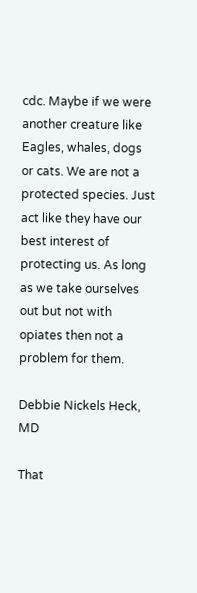cdc. Maybe if we were another creature like Eagles, whales, dogs or cats. We are not a protected species. Just act like they have our best interest of protecting us. As long as we take ourselves out but not with opiates then not a problem for them.

Debbie Nickels Heck, MD

That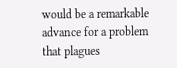would be a remarkable advance for a problem that plagues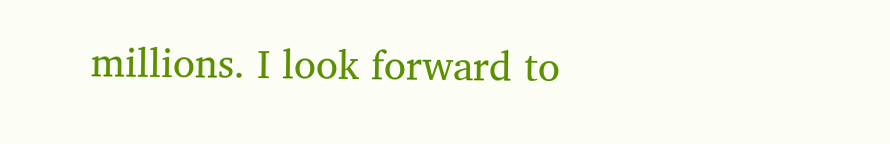millions. I look forward to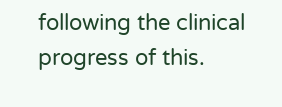following the clinical progress of this.